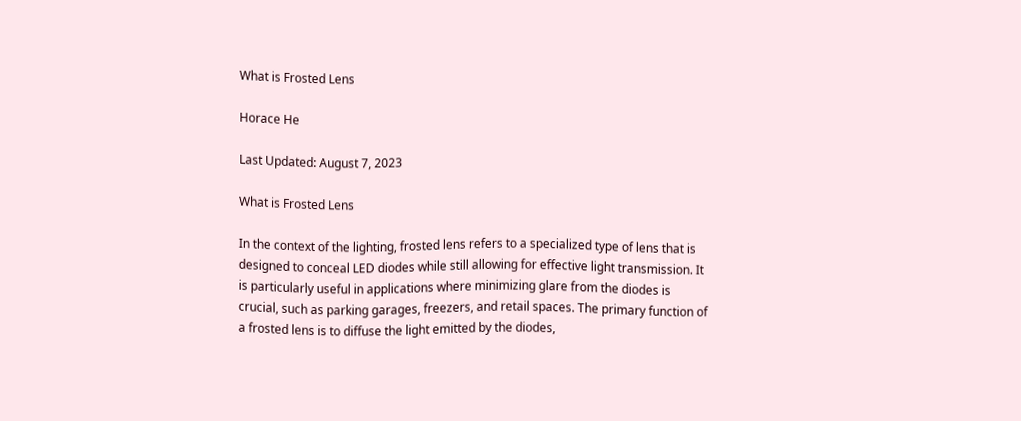What is Frosted Lens

Horace He

Last Updated: August 7, 2023

What is Frosted Lens

In the context of the lighting, frosted lens refers to a specialized type of lens that is designed to conceal LED diodes while still allowing for effective light transmission. It is particularly useful in applications where minimizing glare from the diodes is crucial, such as parking garages, freezers, and retail spaces. The primary function of a frosted lens is to diffuse the light emitted by the diodes,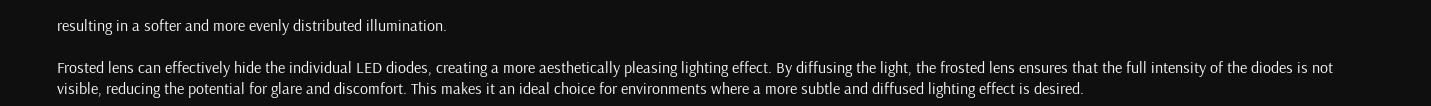resulting in a softer and more evenly distributed illumination.

Frosted lens can effectively hide the individual LED diodes, creating a more aesthetically pleasing lighting effect. By diffusing the light, the frosted lens ensures that the full intensity of the diodes is not visible, reducing the potential for glare and discomfort. This makes it an ideal choice for environments where a more subtle and diffused lighting effect is desired.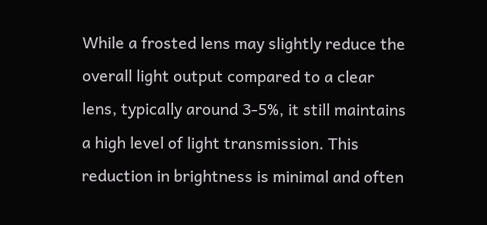While a frosted lens may slightly reduce the overall light output compared to a clear lens, typically around 3-5%, it still maintains a high level of light transmission. This reduction in brightness is minimal and often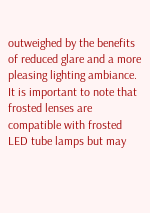outweighed by the benefits of reduced glare and a more pleasing lighting ambiance. It is important to note that frosted lenses are compatible with frosted LED tube lamps but may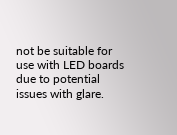not be suitable for use with LED boards due to potential issues with glare.